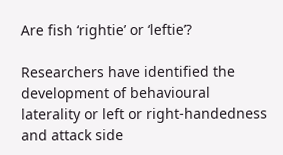Are fish ‘rightie’ or ‘leftie’?

Researchers have identified the development of behavioural laterality or left or right-handedness and attack side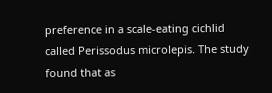preference in a scale-eating cichlid called Perissodus microlepis. The study found that as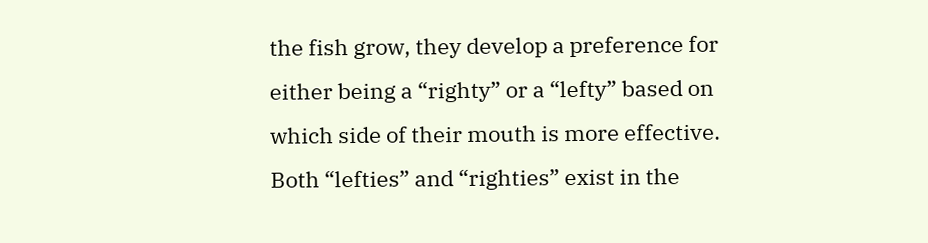the fish grow, they develop a preference for either being a “righty” or a “lefty” based on which side of their mouth is more effective. Both “lefties” and “righties” exist in the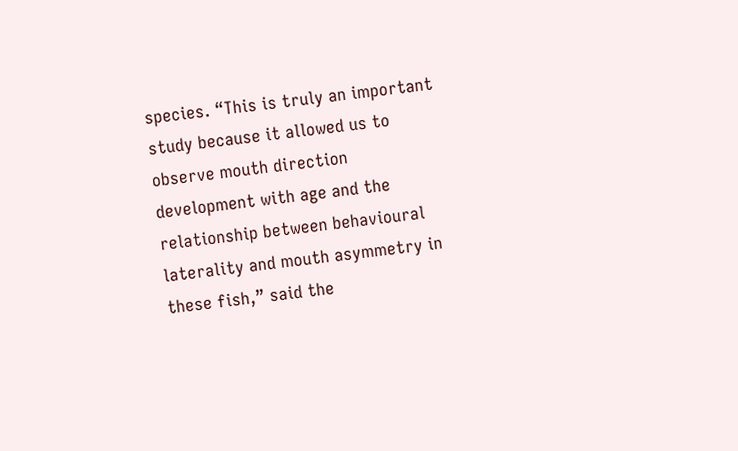species. “This is truly an important study because it allowed us to observe mouth direction development with age and the relationship between behavioural laterality and mouth asymmetry in these fish,” said the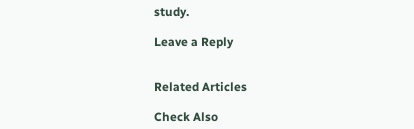study.

Leave a Reply


Related Articles

Check Also